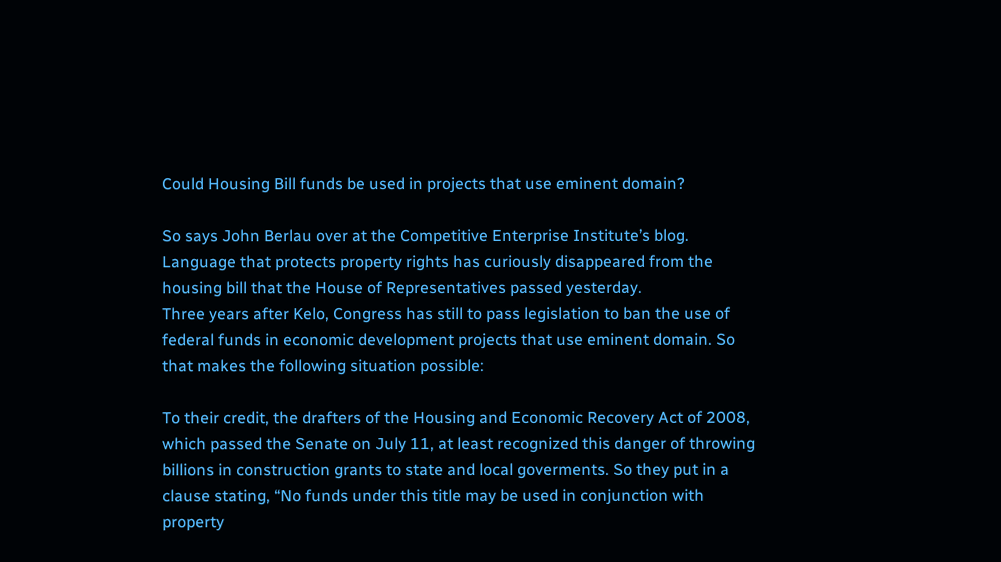Could Housing Bill funds be used in projects that use eminent domain?

So says John Berlau over at the Competitive Enterprise Institute’s blog.
Language that protects property rights has curiously disappeared from the housing bill that the House of Representatives passed yesterday.
Three years after Kelo, Congress has still to pass legislation to ban the use of federal funds in economic development projects that use eminent domain. So that makes the following situation possible:

To their credit, the drafters of the Housing and Economic Recovery Act of 2008, which passed the Senate on July 11, at least recognized this danger of throwing billions in construction grants to state and local goverments. So they put in a clause stating, “No funds under this title may be used in conjunction with property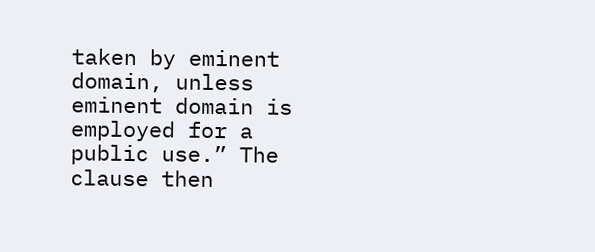taken by eminent domain, unless eminent domain is employed for a public use.” The clause then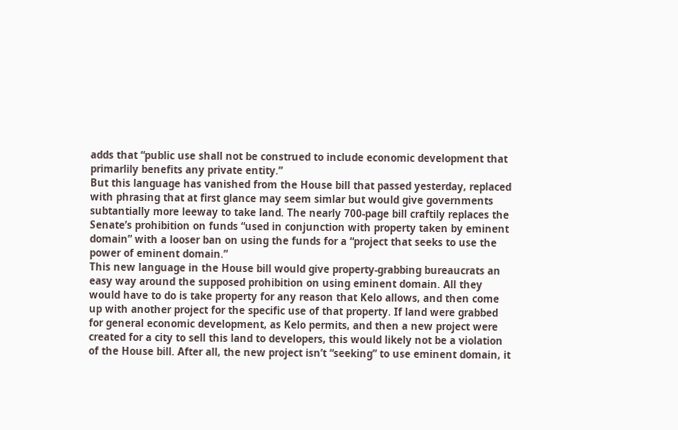adds that “public use shall not be construed to include economic development that primarlily benefits any private entity.”
But this language has vanished from the House bill that passed yesterday, replaced with phrasing that at first glance may seem simlar but would give governments subtantially more leeway to take land. The nearly 700-page bill craftily replaces the Senate’s prohibition on funds “used in conjunction with property taken by eminent domain” with a looser ban on using the funds for a “project that seeks to use the power of eminent domain.”
This new language in the House bill would give property-grabbing bureaucrats an easy way around the supposed prohibition on using eminent domain. All they would have to do is take property for any reason that Kelo allows, and then come up with another project for the specific use of that property. If land were grabbed for general economic development, as Kelo permits, and then a new project were created for a city to sell this land to developers, this would likely not be a violation of the House bill. After all, the new project isn’t “seeking” to use eminent domain, it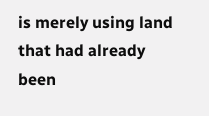is merely using land that had already been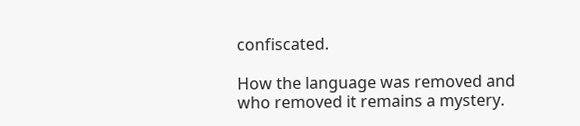confiscated.

How the language was removed and who removed it remains a mystery.